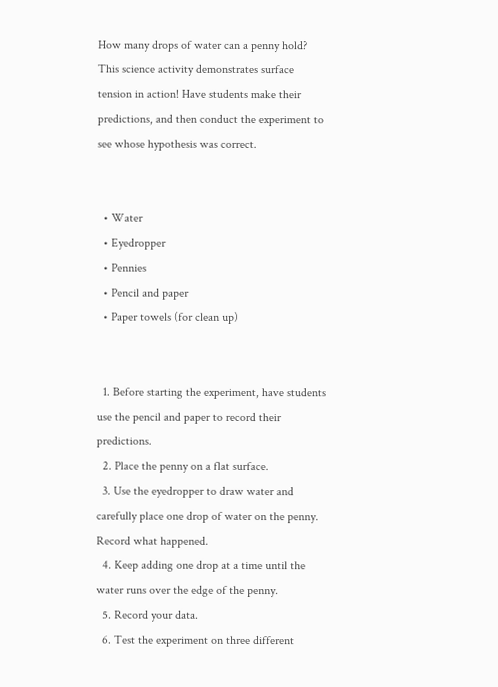How many drops of water can a penny hold? This science activity demonstrates surface tension in action! Have students make their predictions, and then conduct the experiment to see whose hypothesis was correct.


  • Water
  • Eyedropper
  • Pennies
  • Pencil and paper
  • Paper towels (for clean up)


  1. Before starting the experiment, have students use the pencil and paper to record their predictions.
  2. Place the penny on a flat surface.
  3. Use the eyedropper to draw water and carefully place one drop of water on the penny. Record what happened.
  4. Keep adding one drop at a time until the water runs over the edge of the penny.
  5. Record your data.
  6. Test the experiment on three different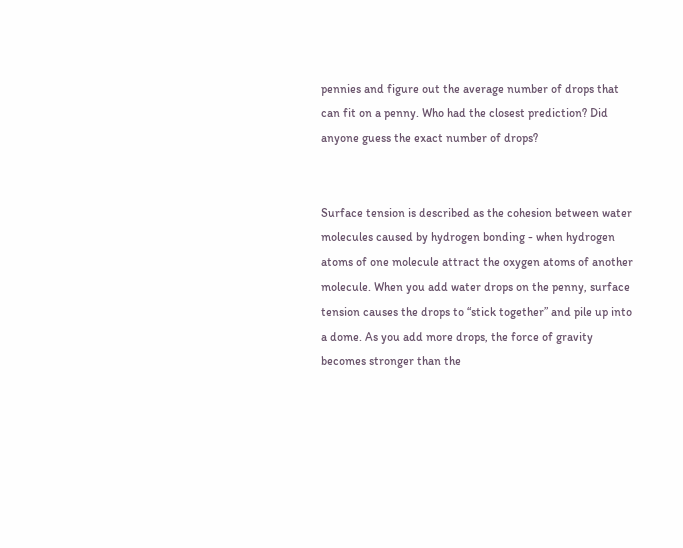pennies and figure out the average number of drops that can fit on a penny. Who had the closest prediction? Did anyone guess the exact number of drops?


Surface tension is described as the cohesion between water molecules caused by hydrogen bonding - when hydrogen atoms of one molecule attract the oxygen atoms of another molecule. When you add water drops on the penny, surface tension causes the drops to “stick together” and pile up into a dome. As you add more drops, the force of gravity becomes stronger than the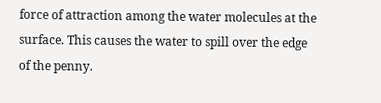force of attraction among the water molecules at the surface. This causes the water to spill over the edge of the penny.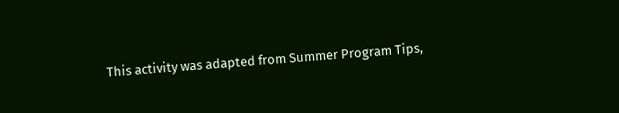This activity was adapted from Summer Program Tips,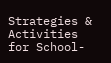Strategies & Activities for School-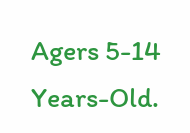Agers 5-14 Years-Old.